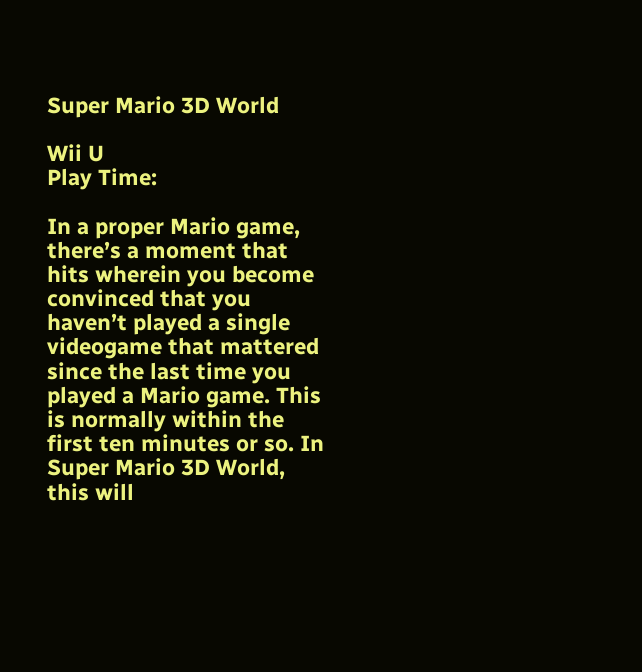Super Mario 3D World

Wii U
Play Time:

In a proper Mario game, there’s a moment that hits wherein you become convinced that you haven’t played a single videogame that mattered since the last time you played a Mario game. This is normally within the first ten minutes or so. In Super Mario 3D World, this will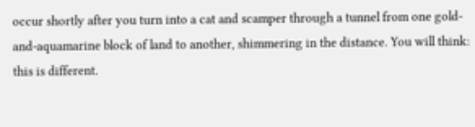occur shortly after you turn into a cat and scamper through a tunnel from one gold-and-aquamarine block of land to another, shimmering in the distance. You will think: this is different.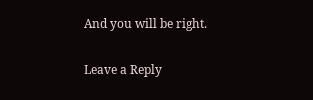And you will be right.

Leave a Reply